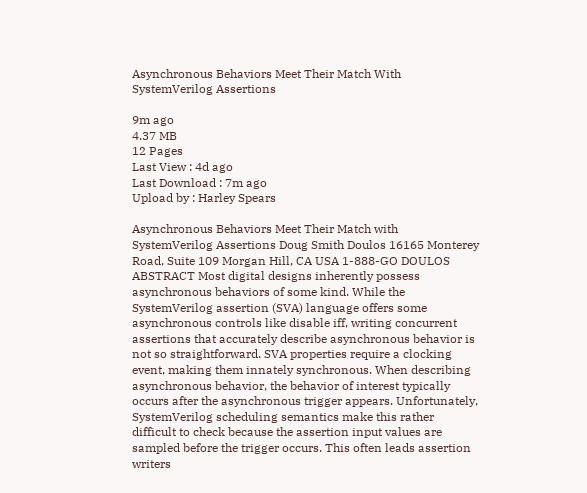Asynchronous Behaviors Meet Their Match With SystemVerilog Assertions

9m ago
4.37 MB
12 Pages
Last View : 4d ago
Last Download : 7m ago
Upload by : Harley Spears

Asynchronous Behaviors Meet Their Match with SystemVerilog Assertions Doug Smith Doulos 16165 Monterey Road, Suite 109 Morgan Hill, CA USA 1-888-GO DOULOS ABSTRACT Most digital designs inherently possess asynchronous behaviors of some kind. While the SystemVerilog assertion (SVA) language offers some asynchronous controls like disable iff, writing concurrent assertions that accurately describe asynchronous behavior is not so straightforward. SVA properties require a clocking event, making them innately synchronous. When describing asynchronous behavior, the behavior of interest typically occurs after the asynchronous trigger appears. Unfortunately, SystemVerilog scheduling semantics make this rather difficult to check because the assertion input values are sampled before the trigger occurs. This often leads assertion writers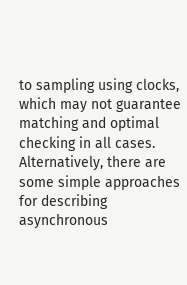to sampling using clocks, which may not guarantee matching and optimal checking in all cases. Alternatively, there are some simple approaches for describing asynchronous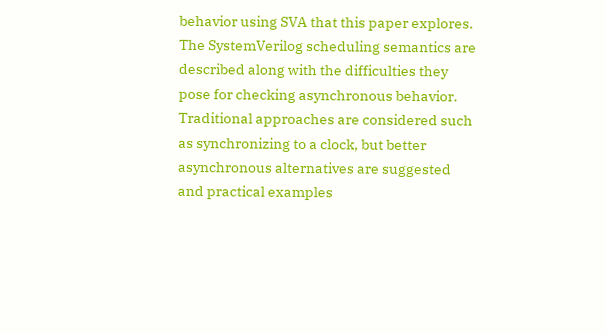behavior using SVA that this paper explores. The SystemVerilog scheduling semantics are described along with the difficulties they pose for checking asynchronous behavior. Traditional approaches are considered such as synchronizing to a clock, but better asynchronous alternatives are suggested and practical examples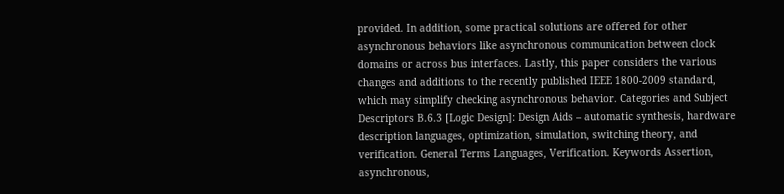provided. In addition, some practical solutions are offered for other asynchronous behaviors like asynchronous communication between clock domains or across bus interfaces. Lastly, this paper considers the various changes and additions to the recently published IEEE 1800-2009 standard, which may simplify checking asynchronous behavior. Categories and Subject Descriptors B.6.3 [Logic Design]: Design Aids – automatic synthesis, hardware description languages, optimization, simulation, switching theory, and verification. General Terms Languages, Verification. Keywords Assertion, asynchronous,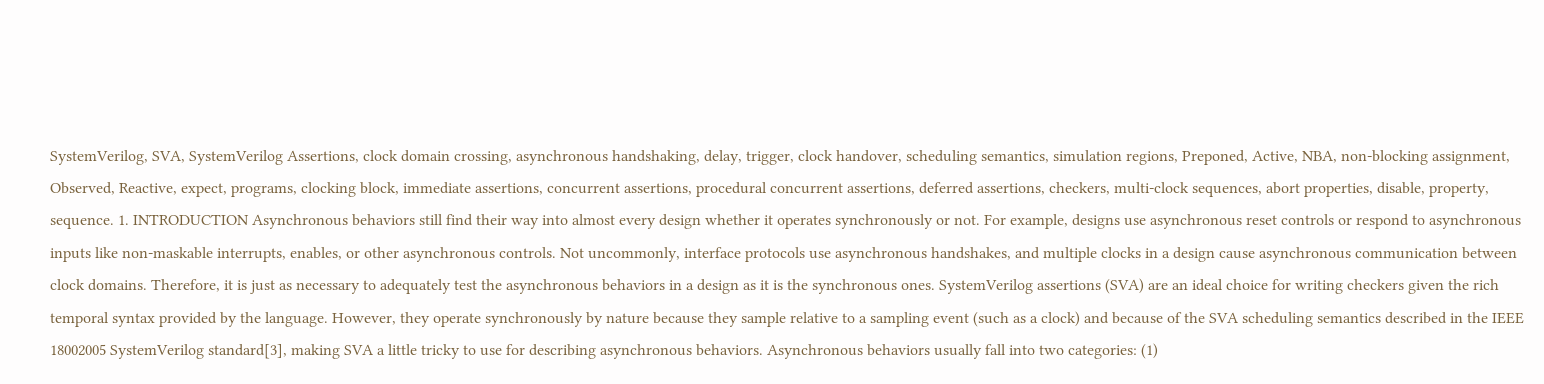SystemVerilog, SVA, SystemVerilog Assertions, clock domain crossing, asynchronous handshaking, delay, trigger, clock handover, scheduling semantics, simulation regions, Preponed, Active, NBA, non-blocking assignment, Observed, Reactive, expect, programs, clocking block, immediate assertions, concurrent assertions, procedural concurrent assertions, deferred assertions, checkers, multi-clock sequences, abort properties, disable, property, sequence. 1. INTRODUCTION Asynchronous behaviors still find their way into almost every design whether it operates synchronously or not. For example, designs use asynchronous reset controls or respond to asynchronous inputs like non-maskable interrupts, enables, or other asynchronous controls. Not uncommonly, interface protocols use asynchronous handshakes, and multiple clocks in a design cause asynchronous communication between clock domains. Therefore, it is just as necessary to adequately test the asynchronous behaviors in a design as it is the synchronous ones. SystemVerilog assertions (SVA) are an ideal choice for writing checkers given the rich temporal syntax provided by the language. However, they operate synchronously by nature because they sample relative to a sampling event (such as a clock) and because of the SVA scheduling semantics described in the IEEE 18002005 SystemVerilog standard[3], making SVA a little tricky to use for describing asynchronous behaviors. Asynchronous behaviors usually fall into two categories: (1)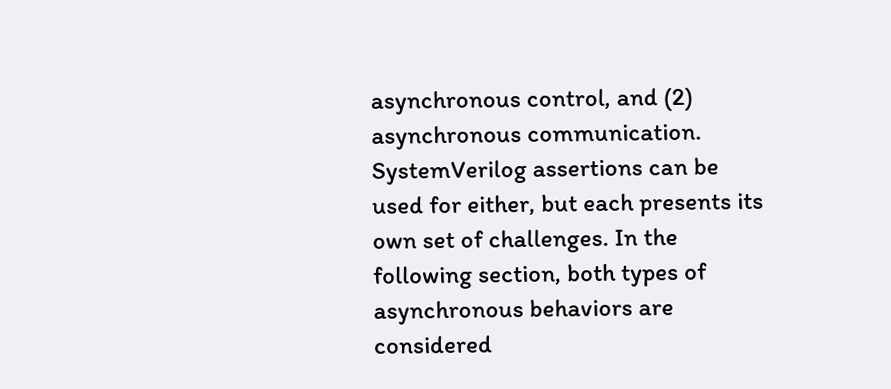asynchronous control, and (2) asynchronous communication. SystemVerilog assertions can be used for either, but each presents its own set of challenges. In the following section, both types of asynchronous behaviors are considered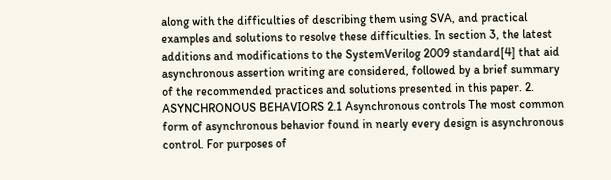along with the difficulties of describing them using SVA, and practical examples and solutions to resolve these difficulties. In section 3, the latest additions and modifications to the SystemVerilog 2009 standard[4] that aid asynchronous assertion writing are considered, followed by a brief summary of the recommended practices and solutions presented in this paper. 2. ASYNCHRONOUS BEHAVIORS 2.1 Asynchronous controls The most common form of asynchronous behavior found in nearly every design is asynchronous control. For purposes of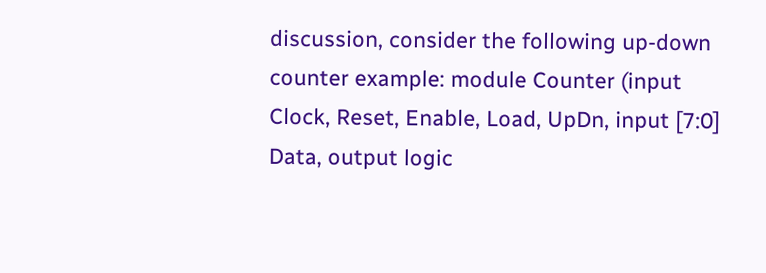discussion, consider the following up-down counter example: module Counter (input Clock, Reset, Enable, Load, UpDn, input [7:0] Data, output logic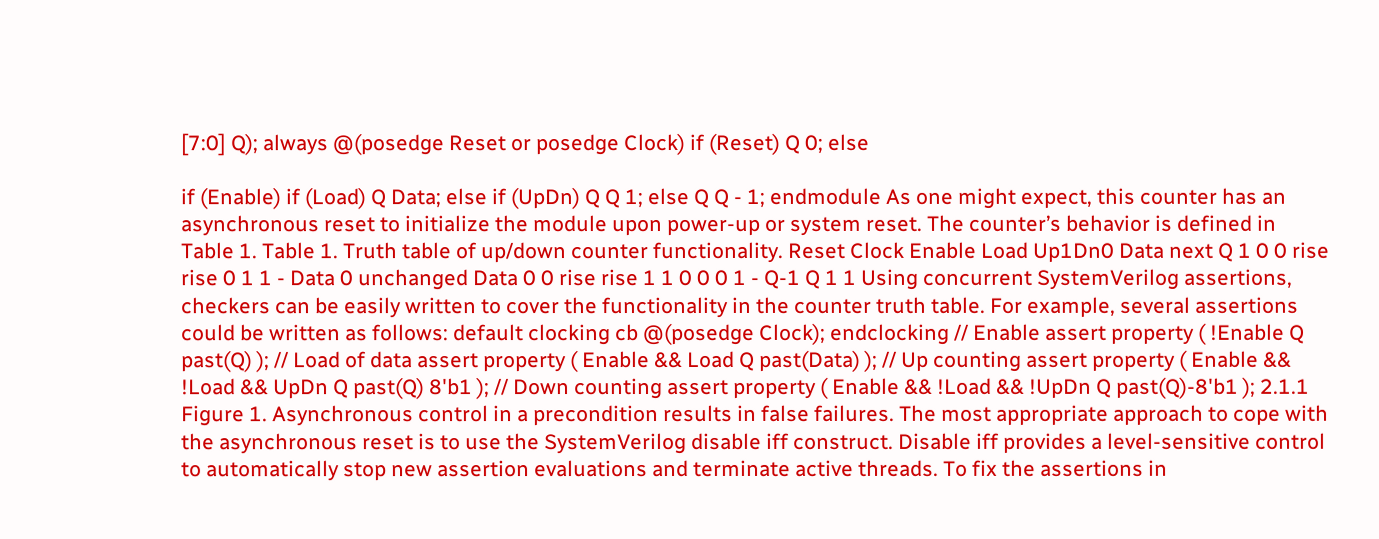[7:0] Q); always @(posedge Reset or posedge Clock) if (Reset) Q 0; else

if (Enable) if (Load) Q Data; else if (UpDn) Q Q 1; else Q Q - 1; endmodule As one might expect, this counter has an asynchronous reset to initialize the module upon power-up or system reset. The counter’s behavior is defined in Table 1. Table 1. Truth table of up/down counter functionality. Reset Clock Enable Load Up1Dn0 Data next Q 1 0 0 rise rise 0 1 1 - Data 0 unchanged Data 0 0 rise rise 1 1 0 0 0 1 - Q-1 Q 1 1 Using concurrent SystemVerilog assertions, checkers can be easily written to cover the functionality in the counter truth table. For example, several assertions could be written as follows: default clocking cb @(posedge Clock); endclocking // Enable assert property ( !Enable Q past(Q) ); // Load of data assert property ( Enable && Load Q past(Data) ); // Up counting assert property ( Enable && !Load && UpDn Q past(Q) 8'b1 ); // Down counting assert property ( Enable && !Load && !UpDn Q past(Q)-8'b1 ); 2.1.1 Figure 1. Asynchronous control in a precondition results in false failures. The most appropriate approach to cope with the asynchronous reset is to use the SystemVerilog disable iff construct. Disable iff provides a level-sensitive control to automatically stop new assertion evaluations and terminate active threads. To fix the assertions in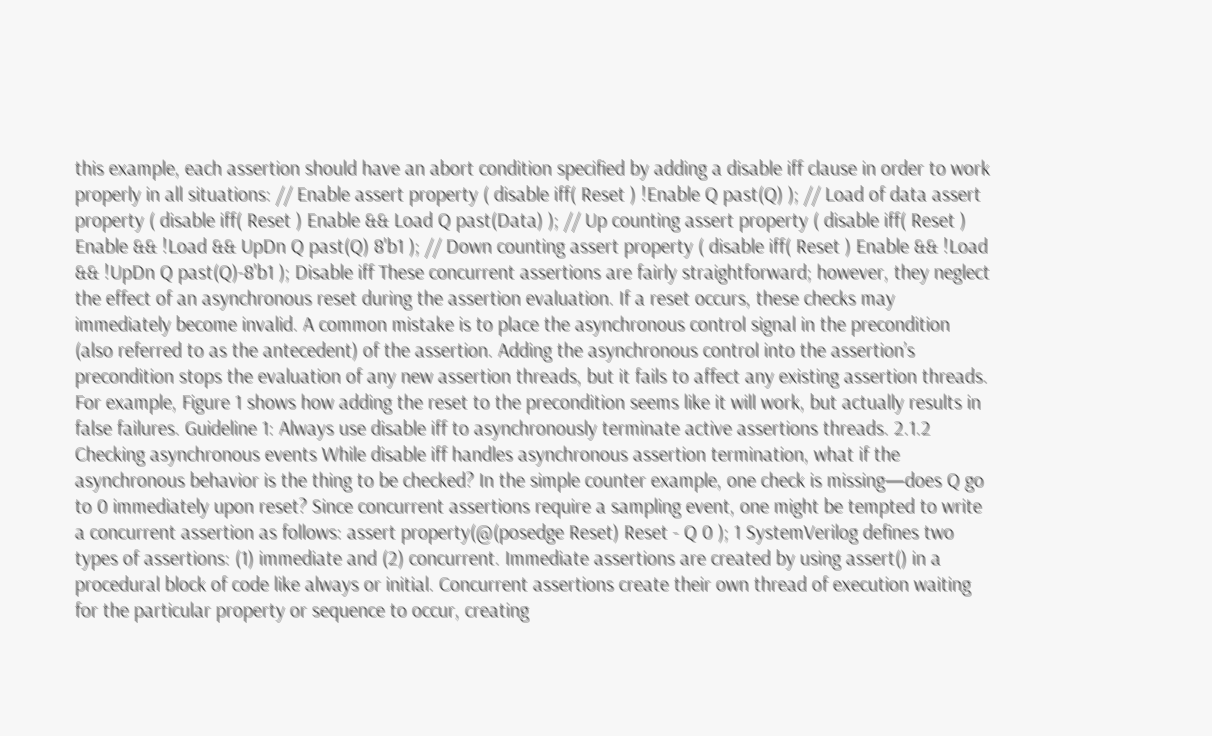this example, each assertion should have an abort condition specified by adding a disable iff clause in order to work properly in all situations: // Enable assert property ( disable iff( Reset ) !Enable Q past(Q) ); // Load of data assert property ( disable iff( Reset ) Enable && Load Q past(Data) ); // Up counting assert property ( disable iff( Reset ) Enable && !Load && UpDn Q past(Q) 8'b1 ); // Down counting assert property ( disable iff( Reset ) Enable && !Load && !UpDn Q past(Q)-8'b1 ); Disable iff These concurrent assertions are fairly straightforward; however, they neglect the effect of an asynchronous reset during the assertion evaluation. If a reset occurs, these checks may immediately become invalid. A common mistake is to place the asynchronous control signal in the precondition (also referred to as the antecedent) of the assertion. Adding the asynchronous control into the assertion’s precondition stops the evaluation of any new assertion threads, but it fails to affect any existing assertion threads. For example, Figure 1 shows how adding the reset to the precondition seems like it will work, but actually results in false failures. Guideline 1: Always use disable iff to asynchronously terminate active assertions threads. 2.1.2 Checking asynchronous events While disable iff handles asynchronous assertion termination, what if the asynchronous behavior is the thing to be checked? In the simple counter example, one check is missing—does Q go to 0 immediately upon reset? Since concurrent assertions require a sampling event, one might be tempted to write a concurrent assertion as follows: assert property(@(posedge Reset) Reset - Q 0 ); 1 SystemVerilog defines two types of assertions: (1) immediate and (2) concurrent. Immediate assertions are created by using assert() in a procedural block of code like always or initial. Concurrent assertions create their own thread of execution waiting for the particular property or sequence to occur, creating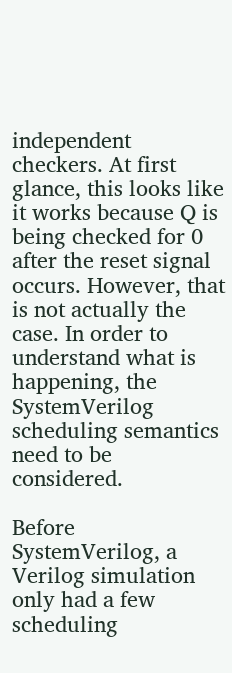independent checkers. At first glance, this looks like it works because Q is being checked for 0 after the reset signal occurs. However, that is not actually the case. In order to understand what is happening, the SystemVerilog scheduling semantics need to be considered.

Before SystemVerilog, a Verilog simulation only had a few scheduling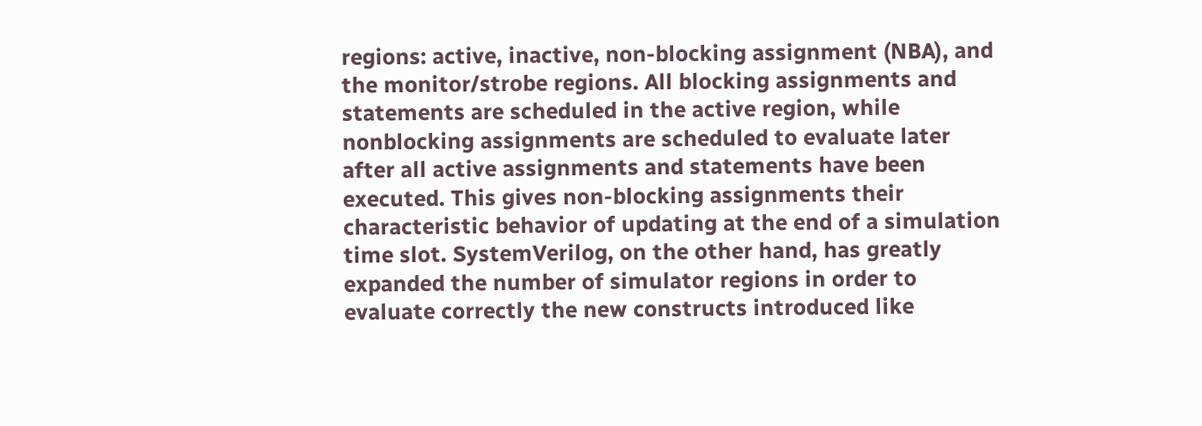regions: active, inactive, non-blocking assignment (NBA), and the monitor/strobe regions. All blocking assignments and statements are scheduled in the active region, while nonblocking assignments are scheduled to evaluate later after all active assignments and statements have been executed. This gives non-blocking assignments their characteristic behavior of updating at the end of a simulation time slot. SystemVerilog, on the other hand, has greatly expanded the number of simulator regions in order to evaluate correctly the new constructs introduced like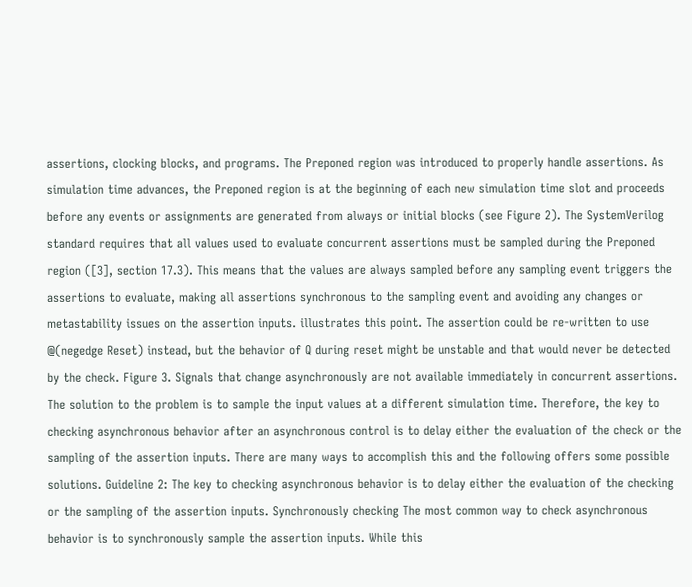assertions, clocking blocks, and programs. The Preponed region was introduced to properly handle assertions. As simulation time advances, the Preponed region is at the beginning of each new simulation time slot and proceeds before any events or assignments are generated from always or initial blocks (see Figure 2). The SystemVerilog standard requires that all values used to evaluate concurrent assertions must be sampled during the Preponed region ([3], section 17.3). This means that the values are always sampled before any sampling event triggers the assertions to evaluate, making all assertions synchronous to the sampling event and avoiding any changes or metastability issues on the assertion inputs. illustrates this point. The assertion could be re-written to use @(negedge Reset) instead, but the behavior of Q during reset might be unstable and that would never be detected by the check. Figure 3. Signals that change asynchronously are not available immediately in concurrent assertions. The solution to the problem is to sample the input values at a different simulation time. Therefore, the key to checking asynchronous behavior after an asynchronous control is to delay either the evaluation of the check or the sampling of the assertion inputs. There are many ways to accomplish this and the following offers some possible solutions. Guideline 2: The key to checking asynchronous behavior is to delay either the evaluation of the checking or the sampling of the assertion inputs. Synchronously checking The most common way to check asynchronous behavior is to synchronously sample the assertion inputs. While this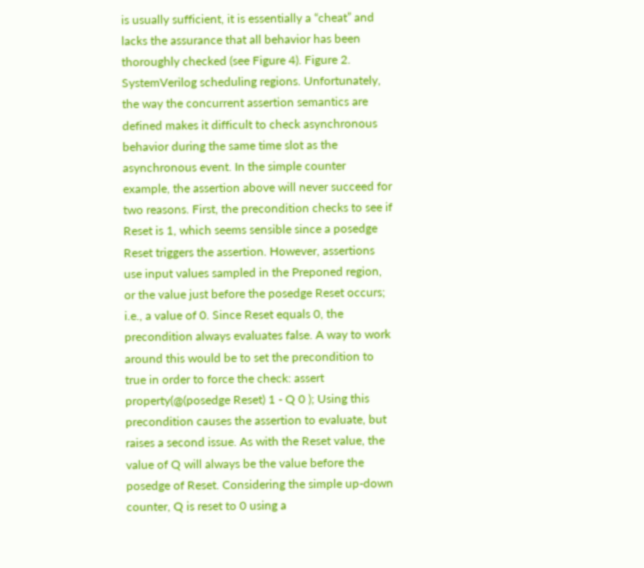is usually sufficient, it is essentially a “cheat” and lacks the assurance that all behavior has been thoroughly checked (see Figure 4). Figure 2. SystemVerilog scheduling regions. Unfortunately, the way the concurrent assertion semantics are defined makes it difficult to check asynchronous behavior during the same time slot as the asynchronous event. In the simple counter example, the assertion above will never succeed for two reasons. First, the precondition checks to see if Reset is 1, which seems sensible since a posedge Reset triggers the assertion. However, assertions use input values sampled in the Preponed region, or the value just before the posedge Reset occurs; i.e., a value of 0. Since Reset equals 0, the precondition always evaluates false. A way to work around this would be to set the precondition to true in order to force the check: assert property(@(posedge Reset) 1 - Q 0 ); Using this precondition causes the assertion to evaluate, but raises a second issue. As with the Reset value, the value of Q will always be the value before the posedge of Reset. Considering the simple up-down counter, Q is reset to 0 using a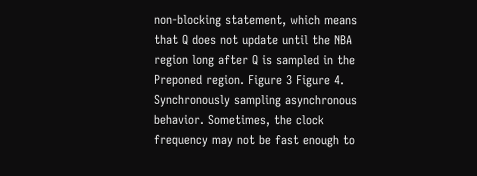non-blocking statement, which means that Q does not update until the NBA region long after Q is sampled in the Preponed region. Figure 3 Figure 4. Synchronously sampling asynchronous behavior. Sometimes, the clock frequency may not be fast enough to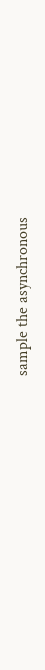sample the asynchronous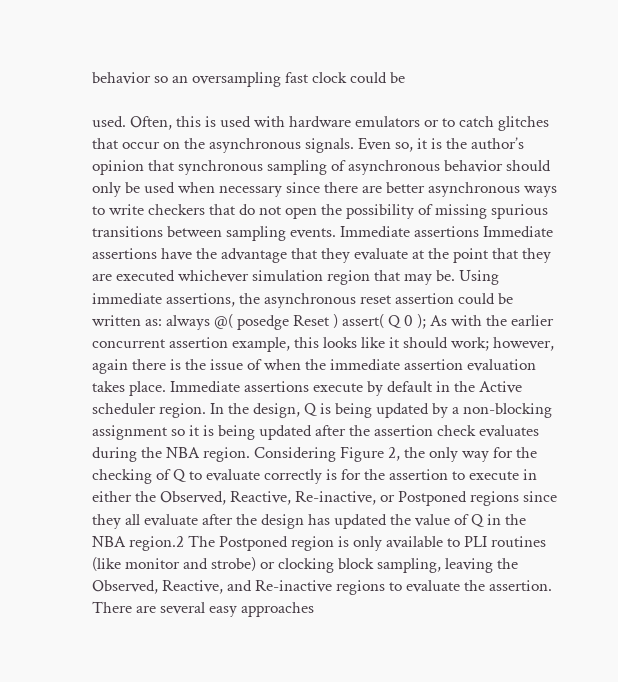behavior so an oversampling fast clock could be

used. Often, this is used with hardware emulators or to catch glitches that occur on the asynchronous signals. Even so, it is the author’s opinion that synchronous sampling of asynchronous behavior should only be used when necessary since there are better asynchronous ways to write checkers that do not open the possibility of missing spurious transitions between sampling events. Immediate assertions Immediate assertions have the advantage that they evaluate at the point that they are executed whichever simulation region that may be. Using immediate assertions, the asynchronous reset assertion could be written as: always @( posedge Reset ) assert( Q 0 ); As with the earlier concurrent assertion example, this looks like it should work; however, again there is the issue of when the immediate assertion evaluation takes place. Immediate assertions execute by default in the Active scheduler region. In the design, Q is being updated by a non-blocking assignment so it is being updated after the assertion check evaluates during the NBA region. Considering Figure 2, the only way for the checking of Q to evaluate correctly is for the assertion to execute in either the Observed, Reactive, Re-inactive, or Postponed regions since they all evaluate after the design has updated the value of Q in the NBA region.2 The Postponed region is only available to PLI routines (like monitor and strobe) or clocking block sampling, leaving the Observed, Reactive, and Re-inactive regions to evaluate the assertion. There are several easy approaches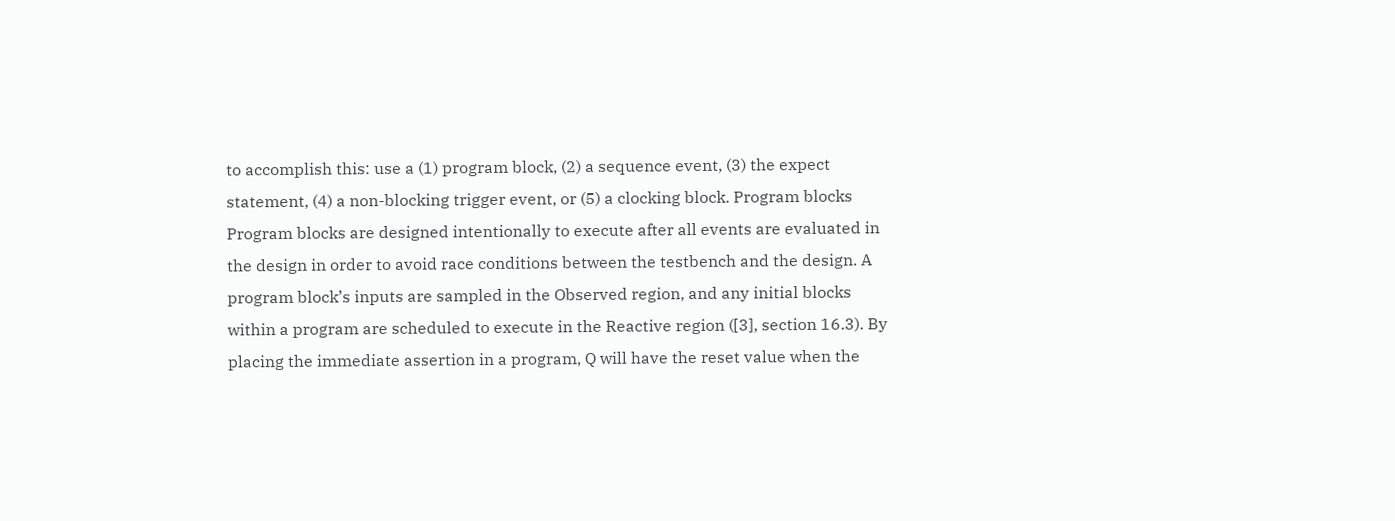to accomplish this: use a (1) program block, (2) a sequence event, (3) the expect statement, (4) a non-blocking trigger event, or (5) a clocking block. Program blocks Program blocks are designed intentionally to execute after all events are evaluated in the design in order to avoid race conditions between the testbench and the design. A program block’s inputs are sampled in the Observed region, and any initial blocks within a program are scheduled to execute in the Reactive region ([3], section 16.3). By placing the immediate assertion in a program, Q will have the reset value when the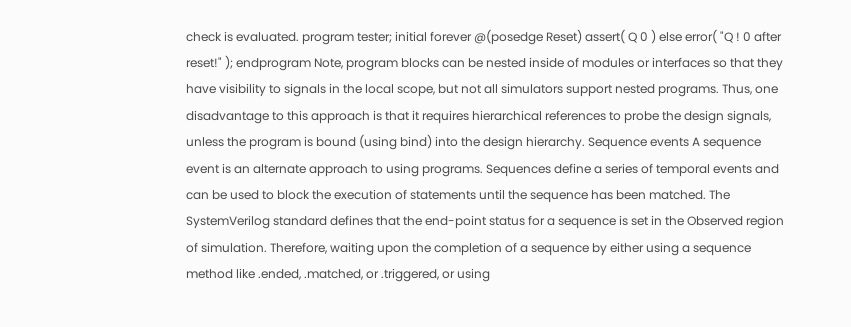check is evaluated. program tester; initial forever @(posedge Reset) assert( Q 0 ) else error( "Q ! 0 after reset!" ); endprogram Note, program blocks can be nested inside of modules or interfaces so that they have visibility to signals in the local scope, but not all simulators support nested programs. Thus, one disadvantage to this approach is that it requires hierarchical references to probe the design signals, unless the program is bound (using bind) into the design hierarchy. Sequence events A sequence event is an alternate approach to using programs. Sequences define a series of temporal events and can be used to block the execution of statements until the sequence has been matched. The SystemVerilog standard defines that the end-point status for a sequence is set in the Observed region of simulation. Therefore, waiting upon the completion of a sequence by either using a sequence method like .ended, .matched, or .triggered, or using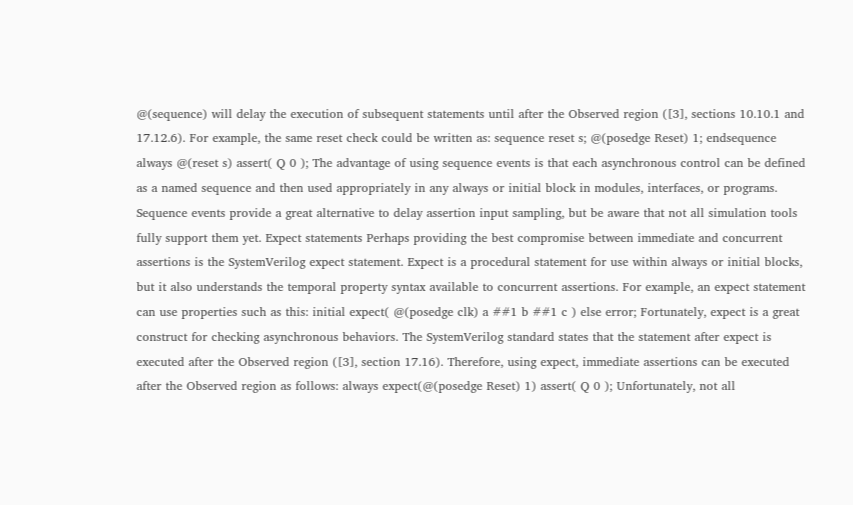@(sequence) will delay the execution of subsequent statements until after the Observed region ([3], sections 10.10.1 and 17.12.6). For example, the same reset check could be written as: sequence reset s; @(posedge Reset) 1; endsequence always @(reset s) assert( Q 0 ); The advantage of using sequence events is that each asynchronous control can be defined as a named sequence and then used appropriately in any always or initial block in modules, interfaces, or programs. Sequence events provide a great alternative to delay assertion input sampling, but be aware that not all simulation tools fully support them yet. Expect statements Perhaps providing the best compromise between immediate and concurrent assertions is the SystemVerilog expect statement. Expect is a procedural statement for use within always or initial blocks, but it also understands the temporal property syntax available to concurrent assertions. For example, an expect statement can use properties such as this: initial expect( @(posedge clk) a ##1 b ##1 c ) else error; Fortunately, expect is a great construct for checking asynchronous behaviors. The SystemVerilog standard states that the statement after expect is executed after the Observed region ([3], section 17.16). Therefore, using expect, immediate assertions can be executed after the Observed region as follows: always expect(@(posedge Reset) 1) assert( Q 0 ); Unfortunately, not all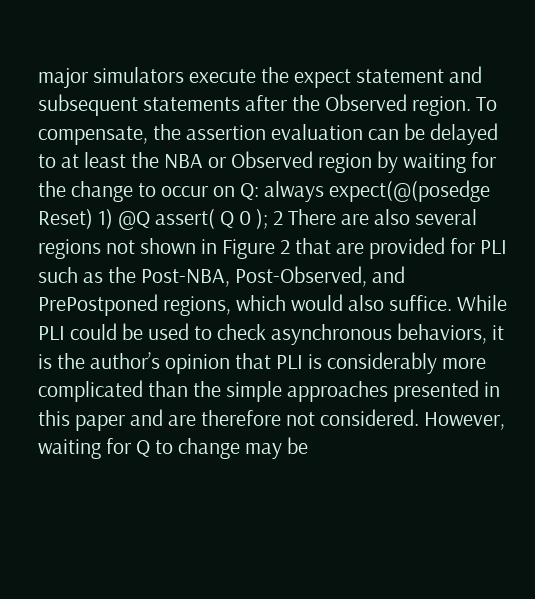major simulators execute the expect statement and subsequent statements after the Observed region. To compensate, the assertion evaluation can be delayed to at least the NBA or Observed region by waiting for the change to occur on Q: always expect(@(posedge Reset) 1) @Q assert( Q 0 ); 2 There are also several regions not shown in Figure 2 that are provided for PLI such as the Post-NBA, Post-Observed, and PrePostponed regions, which would also suffice. While PLI could be used to check asynchronous behaviors, it is the author’s opinion that PLI is considerably more complicated than the simple approaches presented in this paper and are therefore not considered. However, waiting for Q to change may be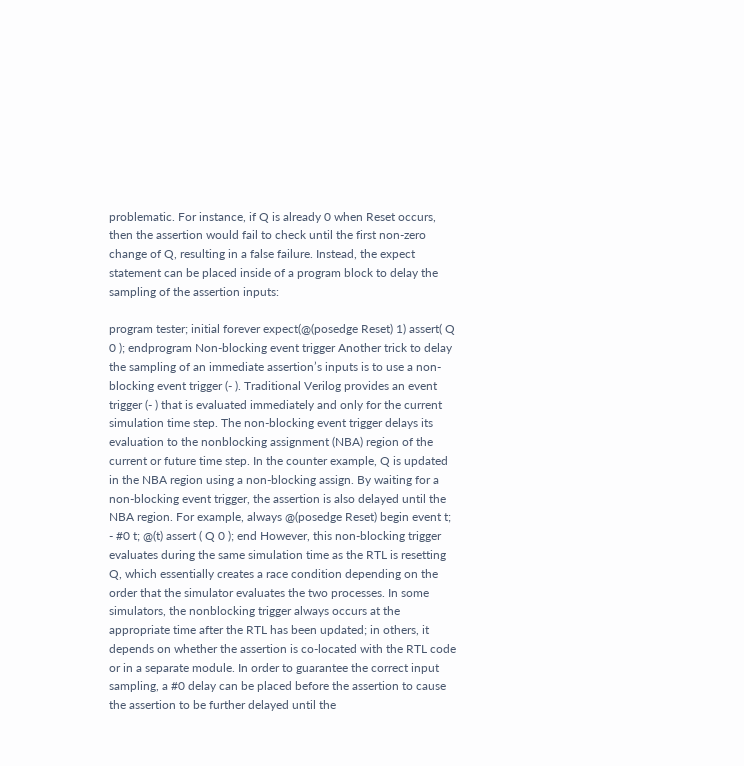problematic. For instance, if Q is already 0 when Reset occurs, then the assertion would fail to check until the first non-zero change of Q, resulting in a false failure. Instead, the expect statement can be placed inside of a program block to delay the sampling of the assertion inputs:

program tester; initial forever expect(@(posedge Reset) 1) assert( Q 0 ); endprogram Non-blocking event trigger Another trick to delay the sampling of an immediate assertion’s inputs is to use a non-blocking event trigger (- ). Traditional Verilog provides an event trigger (- ) that is evaluated immediately and only for the current simulation time step. The non-blocking event trigger delays its evaluation to the nonblocking assignment (NBA) region of the current or future time step. In the counter example, Q is updated in the NBA region using a non-blocking assign. By waiting for a non-blocking event trigger, the assertion is also delayed until the NBA region. For example, always @(posedge Reset) begin event t; - #0 t; @(t) assert ( Q 0 ); end However, this non-blocking trigger evaluates during the same simulation time as the RTL is resetting Q, which essentially creates a race condition depending on the order that the simulator evaluates the two processes. In some simulators, the nonblocking trigger always occurs at the appropriate time after the RTL has been updated; in others, it depends on whether the assertion is co-located with the RTL code or in a separate module. In order to guarantee the correct input sampling, a #0 delay can be placed before the assertion to cause the assertion to be further delayed until the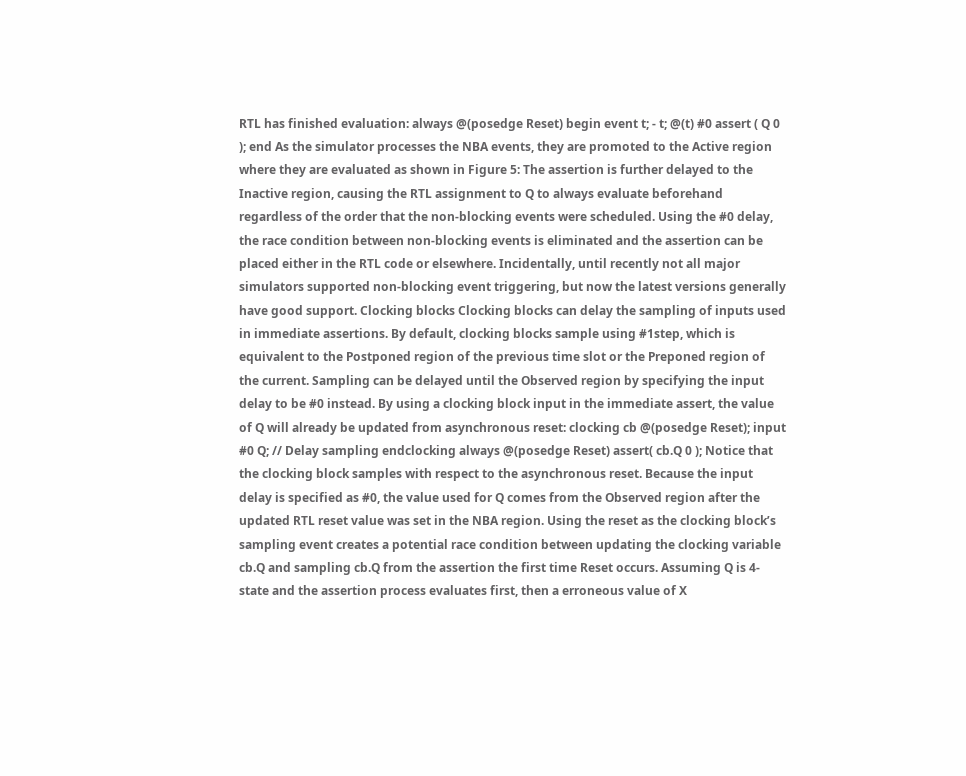RTL has finished evaluation: always @(posedge Reset) begin event t; - t; @(t) #0 assert ( Q 0 ); end As the simulator processes the NBA events, they are promoted to the Active region where they are evaluated as shown in Figure 5: The assertion is further delayed to the Inactive region, causing the RTL assignment to Q to always evaluate beforehand regardless of the order that the non-blocking events were scheduled. Using the #0 delay, the race condition between non-blocking events is eliminated and the assertion can be placed either in the RTL code or elsewhere. Incidentally, until recently not all major simulators supported non-blocking event triggering, but now the latest versions generally have good support. Clocking blocks Clocking blocks can delay the sampling of inputs used in immediate assertions. By default, clocking blocks sample using #1step, which is equivalent to the Postponed region of the previous time slot or the Preponed region of the current. Sampling can be delayed until the Observed region by specifying the input delay to be #0 instead. By using a clocking block input in the immediate assert, the value of Q will already be updated from asynchronous reset: clocking cb @(posedge Reset); input #0 Q; // Delay sampling endclocking always @(posedge Reset) assert( cb.Q 0 ); Notice that the clocking block samples with respect to the asynchronous reset. Because the input delay is specified as #0, the value used for Q comes from the Observed region after the updated RTL reset value was set in the NBA region. Using the reset as the clocking block’s sampling event creates a potential race condition between updating the clocking variable cb.Q and sampling cb.Q from the assertion the first time Reset occurs. Assuming Q is 4-state and the assertion process evaluates first, then a erroneous value of X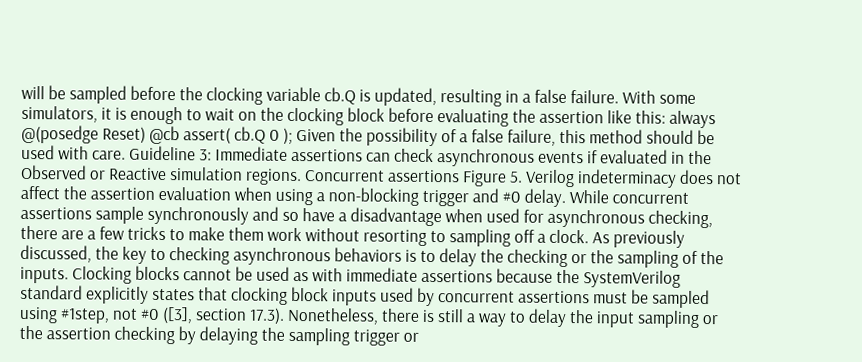will be sampled before the clocking variable cb.Q is updated, resulting in a false failure. With some simulators, it is enough to wait on the clocking block before evaluating the assertion like this: always @(posedge Reset) @cb assert( cb.Q 0 ); Given the possibility of a false failure, this method should be used with care. Guideline 3: Immediate assertions can check asynchronous events if evaluated in the Observed or Reactive simulation regions. Concurrent assertions Figure 5. Verilog indeterminacy does not affect the assertion evaluation when using a non-blocking trigger and #0 delay. While concurrent assertions sample synchronously and so have a disadvantage when used for asynchronous checking, there are a few tricks to make them work without resorting to sampling off a clock. As previously discussed, the key to checking asynchronous behaviors is to delay the checking or the sampling of the inputs. Clocking blocks cannot be used as with immediate assertions because the SystemVerilog standard explicitly states that clocking block inputs used by concurrent assertions must be sampled using #1step, not #0 ([3], section 17.3). Nonetheless, there is still a way to delay the input sampling or the assertion checking by delaying the sampling trigger or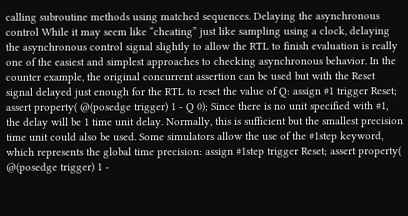calling subroutine methods using matched sequences. Delaying the asynchronous control While it may seem like “cheating” just like sampling using a clock, delaying the asynchronous control signal slightly to allow the RTL to finish evaluation is really one of the easiest and simplest approaches to checking asynchronous behavior. In the counter example, the original concurrent assertion can be used but with the Reset signal delayed just enough for the RTL to reset the value of Q: assign #1 trigger Reset; assert property( @(posedge trigger) 1 - Q 0); Since there is no unit specified with #1, the delay will be 1 time unit delay. Normally, this is sufficient but the smallest precision time unit could also be used. Some simulators allow the use of the #1step keyword, which represents the global time precision: assign #1step trigger Reset; assert property( @(posedge trigger) 1 -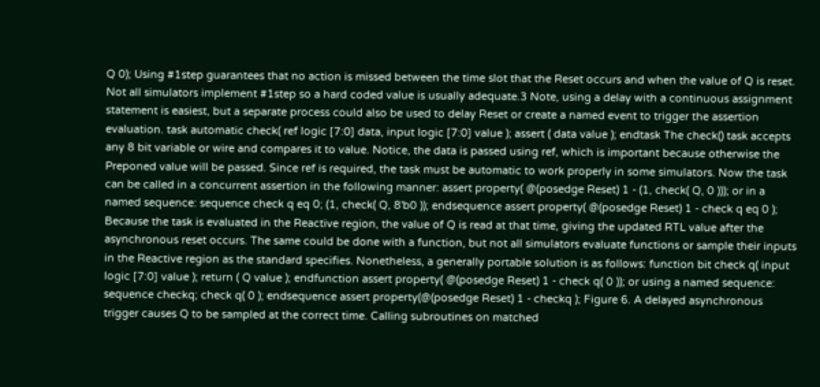Q 0); Using #1step guarantees that no action is missed between the time slot that the Reset occurs and when the value of Q is reset. Not all simulators implement #1step so a hard coded value is usually adequate.3 Note, using a delay with a continuous assignment statement is easiest, but a separate process could also be used to delay Reset or create a named event to trigger the assertion evaluation. task automatic check( ref logic [7:0] data, input logic [7:0] value ); assert ( data value ); endtask The check() task accepts any 8 bit variable or wire and compares it to value. Notice, the data is passed using ref, which is important because otherwise the Preponed value will be passed. Since ref is required, the task must be automatic to work properly in some simulators. Now the task can be called in a concurrent assertion in the following manner: assert property( @(posedge Reset) 1 - (1, check( Q, 0 ))); or in a named sequence: sequence check q eq 0; (1, check( Q, 8'b0 )); endsequence assert property( @(posedge Reset) 1 - check q eq 0 ); Because the task is evaluated in the Reactive region, the value of Q is read at that time, giving the updated RTL value after the asynchronous reset occurs. The same could be done with a function, but not all simulators evaluate functions or sample their inputs in the Reactive region as the standard specifies. Nonetheless, a generally portable solution is as follows: function bit check q( input logic [7:0] value ); return ( Q value ); endfunction assert property( @(posedge Reset) 1 - check q( 0 )); or using a named sequence: sequence checkq; check q( 0 ); endsequence assert property(@(posedge Reset) 1 - checkq ); Figure 6. A delayed asynchronous trigger causes Q to be sampled at the correct time. Calling subroutines on matched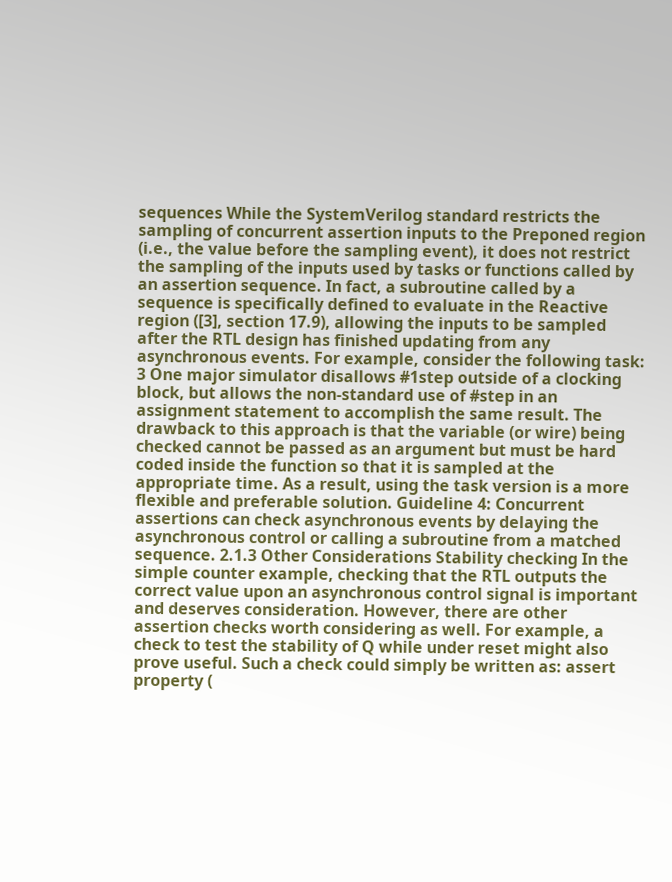sequences While the SystemVerilog standard restricts the sampling of concurrent assertion inputs to the Preponed region (i.e., the value before the sampling event), it does not restrict the sampling of the inputs used by tasks or functions called by an assertion sequence. In fact, a subroutine called by a sequence is specifically defined to evaluate in the Reactive region ([3], section 17.9), allowing the inputs to be sampled after the RTL design has finished updating from any asynchronous events. For example, consider the following task: 3 One major simulator disallows #1step outside of a clocking block, but allows the non-standard use of #step in an assignment statement to accomplish the same result. The drawback to this approach is that the variable (or wire) being checked cannot be passed as an argument but must be hard coded inside the function so that it is sampled at the appropriate time. As a result, using the task version is a more flexible and preferable solution. Guideline 4: Concurrent assertions can check asynchronous events by delaying the asynchronous control or calling a subroutine from a matched sequence. 2.1.3 Other Considerations Stability checking In the simple counter example, checking that the RTL outputs the correct value upon an asynchronous control signal is important and deserves consideration. However, there are other assertion checks worth considering as well. For example, a check to test the stability of Q while under reset might also prove useful. Such a check could simply be written as: assert property (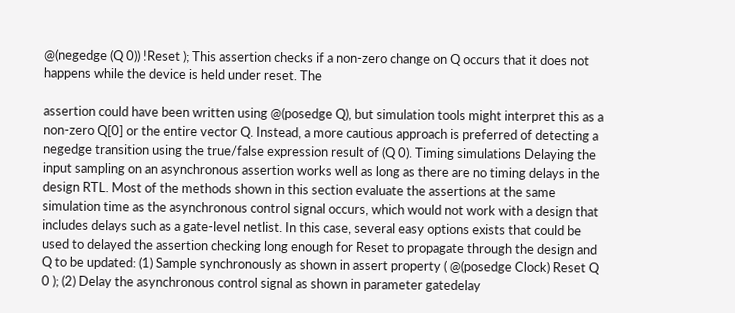@(negedge (Q 0)) !Reset ); This assertion checks if a non-zero change on Q occurs that it does not happens while the device is held under reset. The

assertion could have been written using @(posedge Q), but simulation tools might interpret this as a non-zero Q[0] or the entire vector Q. Instead, a more cautious approach is preferred of detecting a negedge transition using the true/false expression result of (Q 0). Timing simulations Delaying the input sampling on an asynchronous assertion works well as long as there are no timing delays in the design RTL. Most of the methods shown in this section evaluate the assertions at the same simulation time as the asynchronous control signal occurs, which would not work with a design that includes delays such as a gate-level netlist. In this case, several easy options exists that could be used to delayed the assertion checking long enough for Reset to propagate through the design and Q to be updated: (1) Sample synchronously as shown in assert property ( @(posedge Clock) Reset Q 0 ); (2) Delay the asynchronous control signal as shown in parameter gatedelay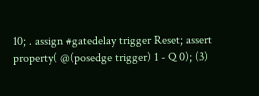10; . assign #gatedelay trigger Reset; assert property( @(posedge trigger) 1 - Q 0); (3)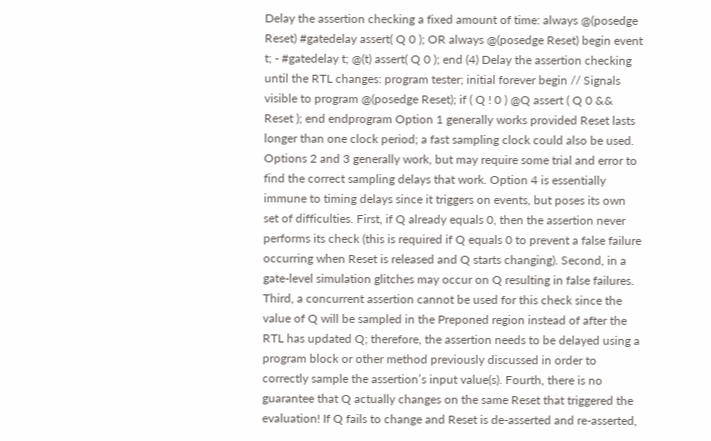Delay the assertion checking a fixed amount of time: always @(posedge Reset) #gatedelay assert( Q 0 ); OR always @(posedge Reset) begin event t; - #gatedelay t; @(t) assert( Q 0 ); end (4) Delay the assertion checking until the RTL changes: program tester; initial forever begin // Signals visible to program @(posedge Reset); if ( Q ! 0 ) @Q assert ( Q 0 && Reset ); end endprogram Option 1 generally works provided Reset lasts longer than one clock period; a fast sampling clock could also be used. Options 2 and 3 generally work, but may require some trial and error to find the correct sampling delays that work. Option 4 is essentially immune to timing delays since it triggers on events, but poses its own set of difficulties. First, if Q already equals 0, then the assertion never performs its check (this is required if Q equals 0 to prevent a false failure occurring when Reset is released and Q starts changing). Second, in a gate-level simulation glitches may occur on Q resulting in false failures. Third, a concurrent assertion cannot be used for this check since the value of Q will be sampled in the Preponed region instead of after the RTL has updated Q; therefore, the assertion needs to be delayed using a program block or other method previously discussed in order to correctly sample the assertion’s input value(s). Fourth, there is no guarantee that Q actually changes on the same Reset that triggered the evaluation! If Q fails to change and Reset is de-asserted and re-asserted,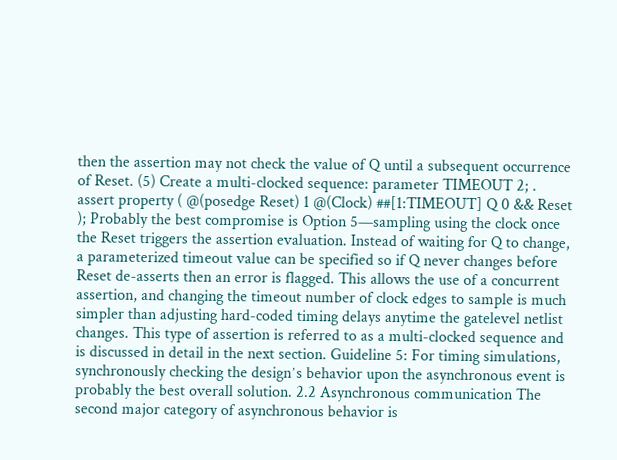then the assertion may not check the value of Q until a subsequent occurrence of Reset. (5) Create a multi-clocked sequence: parameter TIMEOUT 2; . assert property ( @(posedge Reset) 1 @(Clock) ##[1:TIMEOUT] Q 0 && Reset ); Probably the best compromise is Option 5—sampling using the clock once the Reset triggers the assertion evaluation. Instead of waiting for Q to change, a parameterized timeout value can be specified so if Q never changes before Reset de-asserts then an error is flagged. This allows the use of a concurrent assertion, and changing the timeout number of clock edges to sample is much simpler than adjusting hard-coded timing delays anytime the gatelevel netlist changes. This type of assertion is referred to as a multi-clocked sequence and is discussed in detail in the next section. Guideline 5: For timing simulations, synchronously checking the designʼs behavior upon the asynchronous event is probably the best overall solution. 2.2 Asynchronous communication The second major category of asynchronous behavior is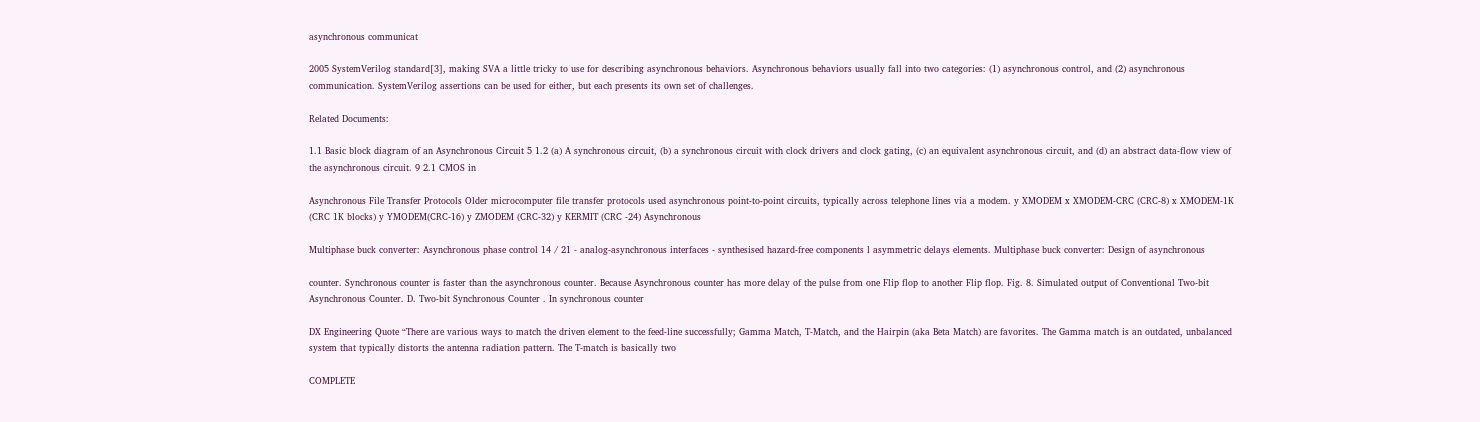asynchronous communicat

2005 SystemVerilog standard[3], making SVA a little tricky to use for describing asynchronous behaviors. Asynchronous behaviors usually fall into two categories: (1) asynchronous control, and (2) asynchronous communication. SystemVerilog assertions can be used for either, but each presents its own set of challenges.

Related Documents:

1.1 Basic block diagram of an Asynchronous Circuit 5 1.2 (a) A synchronous circuit, (b) a synchronous circuit with clock drivers and clock gating, (c) an equivalent asynchronous circuit, and (d) an abstract data-flow view of the asynchronous circuit. 9 2.1 CMOS in

Asynchronous File Transfer Protocols Older microcomputer file transfer protocols used asynchronous point-to-point circuits, typically across telephone lines via a modem. y XMODEM x XMODEM-CRC (CRC-8) x XMODEM-1K (CRC 1K blocks) y YMODEM(CRC-16) y ZMODEM (CRC-32) y KERMIT (CRC -24) Asynchronous

Multiphase buck converter: Asynchronous phase control 14 / 21 - analog-asynchronous interfaces - synthesised hazard-free components l asymmetric delays elements. Multiphase buck converter: Design of asynchronous

counter. Synchronous counter is faster than the asynchronous counter. Because Asynchronous counter has more delay of the pulse from one Flip flop to another Flip flop. Fig. 8. Simulated output of Conventional Two-bit Asynchronous Counter. D. Two-bit Synchronous Counter . In synchronous counter

DX Engineering Quote “There are various ways to match the driven element to the feed-line successfully; Gamma Match, T-Match, and the Hairpin (aka Beta Match) are favorites. The Gamma match is an outdated, unbalanced system that typically distorts the antenna radiation pattern. The T-match is basically two

COMPLETE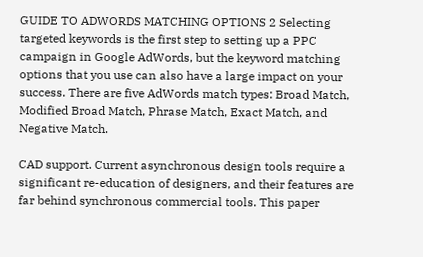GUIDE TO ADWORDS MATCHING OPTIONS 2 Selecting targeted keywords is the first step to setting up a PPC campaign in Google AdWords, but the keyword matching options that you use can also have a large impact on your success. There are five AdWords match types: Broad Match, Modified Broad Match, Phrase Match, Exact Match, and Negative Match.

CAD support. Current asynchronous design tools require a significant re-education of designers, and their features are far behind synchronous commercial tools. This paper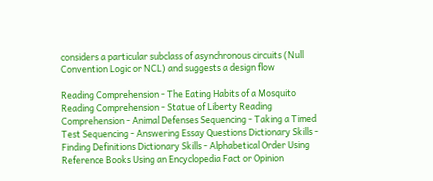considers a particular subclass of asynchronous circuits (Null Convention Logic or NCL) and suggests a design flow

Reading Comprehension - The Eating Habits of a Mosquito Reading Comprehension - Statue of Liberty Reading Comprehension - Animal Defenses Sequencing - Taking a Timed Test Sequencing - Answering Essay Questions Dictionary Skills - Finding Definitions Dictionary Skills - Alphabetical Order Using Reference Books Using an Encyclopedia Fact or Opinion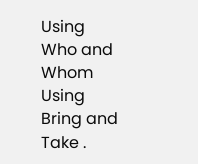Using Who and Whom Using Bring and Take .